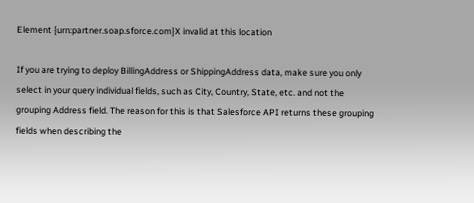Element {urn:partner.soap.sforce.com}X invalid at this location

If you are trying to deploy BillingAddress or ShippingAddress data, make sure you only select in your query individual fields, such as City, Country, State, etc. and not the grouping Address field. The reason for this is that Salesforce API returns these grouping fields when describing the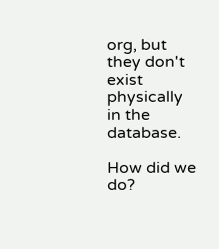org, but they don't exist physically in the database.

How did we do?